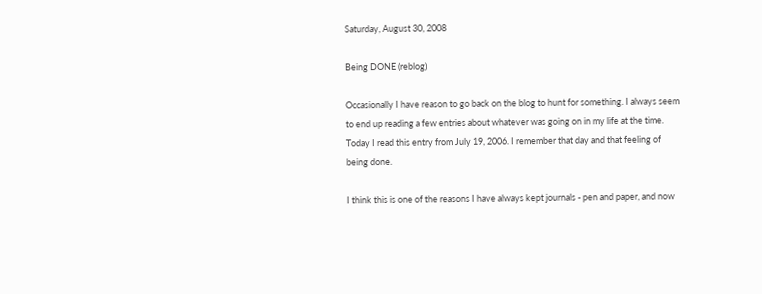Saturday, August 30, 2008

Being DONE (reblog)

Occasionally I have reason to go back on the blog to hunt for something. I always seem to end up reading a few entries about whatever was going on in my life at the time. Today I read this entry from July 19, 2006. I remember that day and that feeling of being done.

I think this is one of the reasons I have always kept journals - pen and paper, and now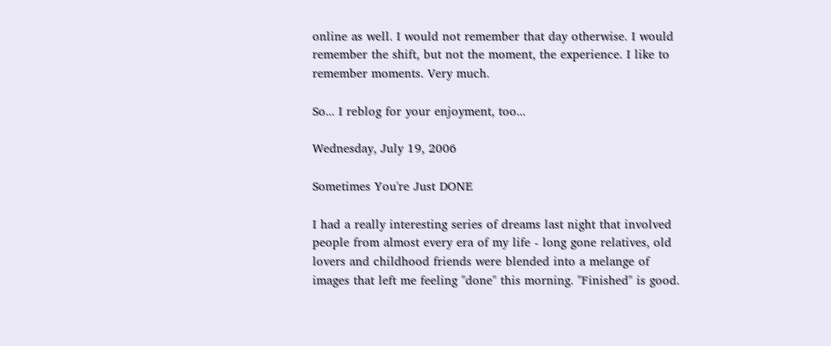online as well. I would not remember that day otherwise. I would remember the shift, but not the moment, the experience. I like to remember moments. Very much.

So... I reblog for your enjoyment, too...

Wednesday, July 19, 2006

Sometimes You're Just DONE

I had a really interesting series of dreams last night that involved people from almost every era of my life - long gone relatives, old lovers and childhood friends were blended into a melange of images that left me feeling "done" this morning. "Finished" is good.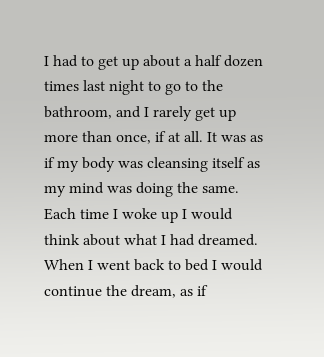I had to get up about a half dozen times last night to go to the bathroom, and I rarely get up more than once, if at all. It was as if my body was cleansing itself as my mind was doing the same. Each time I woke up I would think about what I had dreamed. When I went back to bed I would continue the dream, as if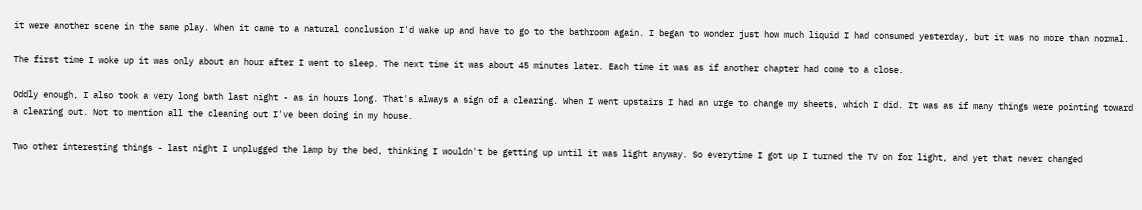it were another scene in the same play. When it came to a natural conclusion I'd wake up and have to go to the bathroom again. I began to wonder just how much liquid I had consumed yesterday, but it was no more than normal.

The first time I woke up it was only about an hour after I went to sleep. The next time it was about 45 minutes later. Each time it was as if another chapter had come to a close.

Oddly enough, I also took a very long bath last night - as in hours long. That's always a sign of a clearing. When I went upstairs I had an urge to change my sheets, which I did. It was as if many things were pointing toward a clearing out. Not to mention all the cleaning out I've been doing in my house.

Two other interesting things - last night I unplugged the lamp by the bed, thinking I wouldn't be getting up until it was light anyway. So everytime I got up I turned the TV on for light, and yet that never changed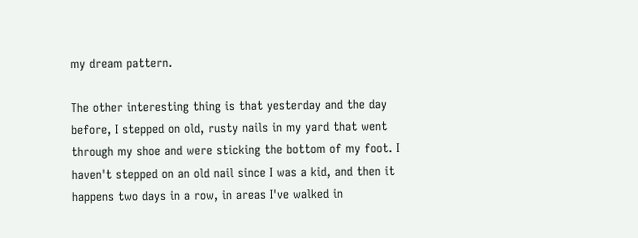my dream pattern.

The other interesting thing is that yesterday and the day before, I stepped on old, rusty nails in my yard that went through my shoe and were sticking the bottom of my foot. I haven't stepped on an old nail since I was a kid, and then it happens two days in a row, in areas I've walked in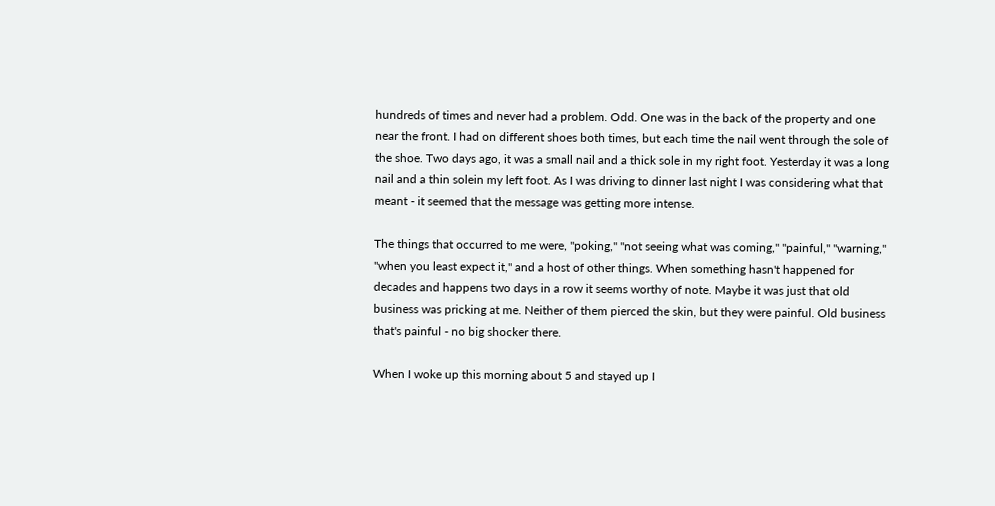hundreds of times and never had a problem. Odd. One was in the back of the property and one near the front. I had on different shoes both times, but each time the nail went through the sole of the shoe. Two days ago, it was a small nail and a thick sole in my right foot. Yesterday it was a long nail and a thin solein my left foot. As I was driving to dinner last night I was considering what that meant - it seemed that the message was getting more intense.

The things that occurred to me were, "poking," "not seeing what was coming," "painful," "warning," "when you least expect it," and a host of other things. When something hasn't happened for decades and happens two days in a row it seems worthy of note. Maybe it was just that old business was pricking at me. Neither of them pierced the skin, but they were painful. Old business that's painful - no big shocker there.

When I woke up this morning about 5 and stayed up I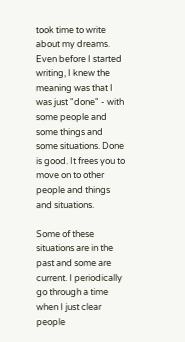took time to write about my dreams. Even before I started writing, I knew the meaning was that I was just "done" - with some people and some things and some situations. Done is good. It frees you to move on to other people and things and situations.

Some of these situations are in the past and some are current. I periodically go through a time when I just clear people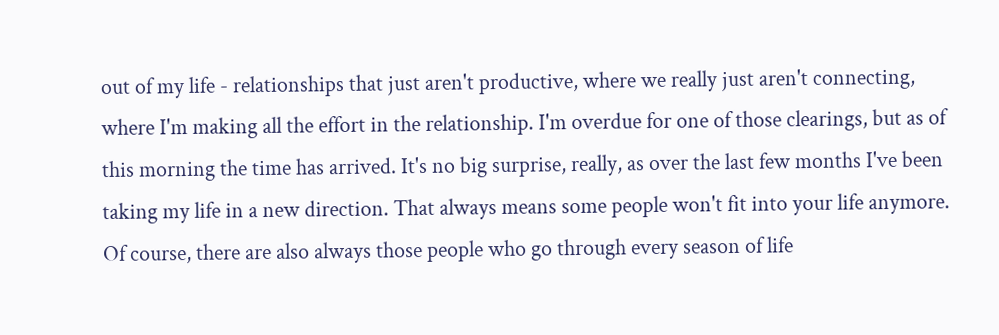out of my life - relationships that just aren't productive, where we really just aren't connecting, where I'm making all the effort in the relationship. I'm overdue for one of those clearings, but as of this morning the time has arrived. It's no big surprise, really, as over the last few months I've been taking my life in a new direction. That always means some people won't fit into your life anymore. Of course, there are also always those people who go through every season of life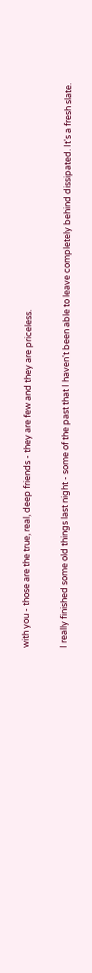with you - those are the true, real, deep friends - they are few and they are priceless.

I really finished some old things last night - some of the past that I haven't been able to leave completely behind dissipated. It's a fresh slate.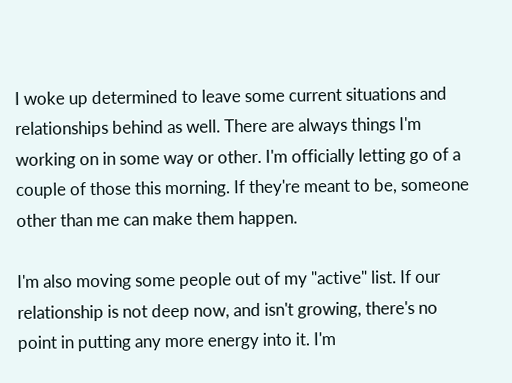I woke up determined to leave some current situations and relationships behind as well. There are always things I'm working on in some way or other. I'm officially letting go of a couple of those this morning. If they're meant to be, someone other than me can make them happen.

I'm also moving some people out of my "active" list. If our relationship is not deep now, and isn't growing, there's no point in putting any more energy into it. I'm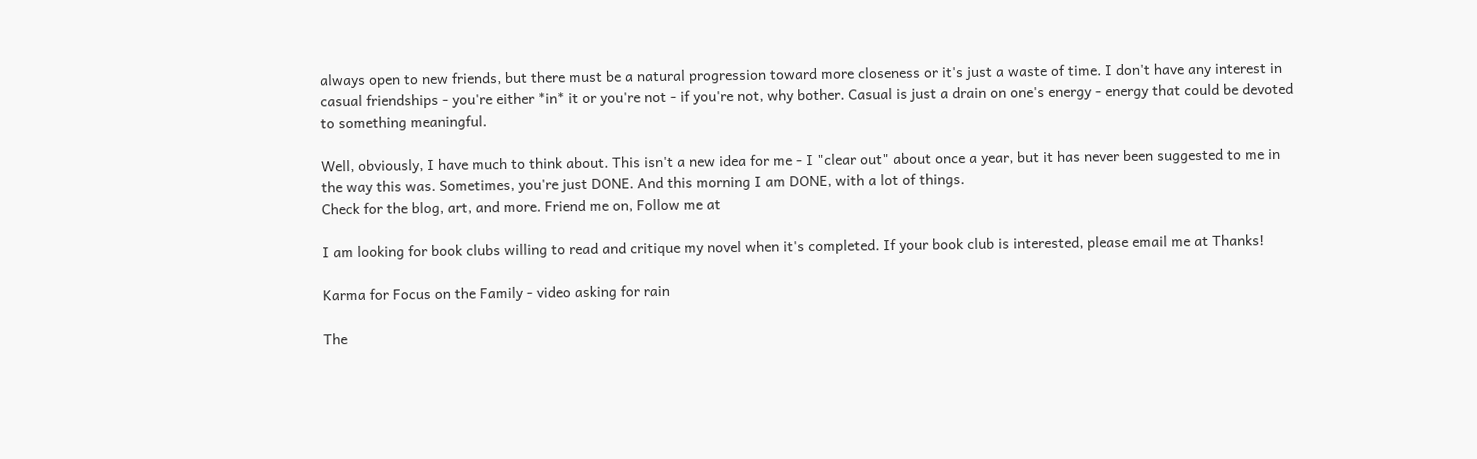always open to new friends, but there must be a natural progression toward more closeness or it's just a waste of time. I don't have any interest in casual friendships - you're either *in* it or you're not - if you're not, why bother. Casual is just a drain on one's energy - energy that could be devoted to something meaningful.

Well, obviously, I have much to think about. This isn't a new idea for me - I "clear out" about once a year, but it has never been suggested to me in the way this was. Sometimes, you're just DONE. And this morning I am DONE, with a lot of things.
Check for the blog, art, and more. Friend me on, Follow me at

I am looking for book clubs willing to read and critique my novel when it's completed. If your book club is interested, please email me at Thanks!

Karma for Focus on the Family - video asking for rain

The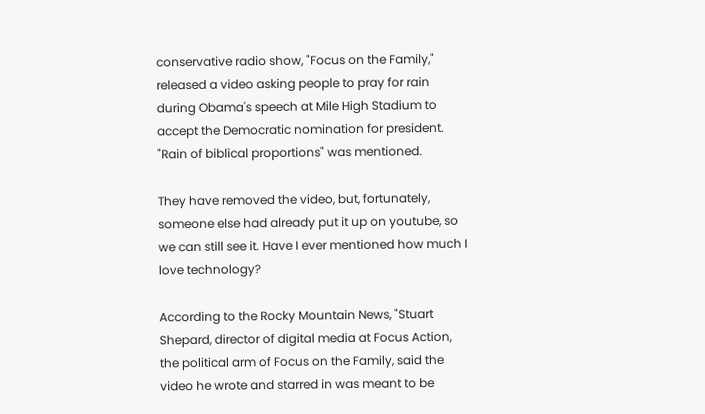conservative radio show, "Focus on the Family," released a video asking people to pray for rain during Obama's speech at Mile High Stadium to accept the Democratic nomination for president. "Rain of biblical proportions" was mentioned.

They have removed the video, but, fortunately, someone else had already put it up on youtube, so we can still see it. Have I ever mentioned how much I love technology?

According to the Rocky Mountain News, "Stuart Shepard, director of digital media at Focus Action, the political arm of Focus on the Family, said the video he wrote and starred in was meant to be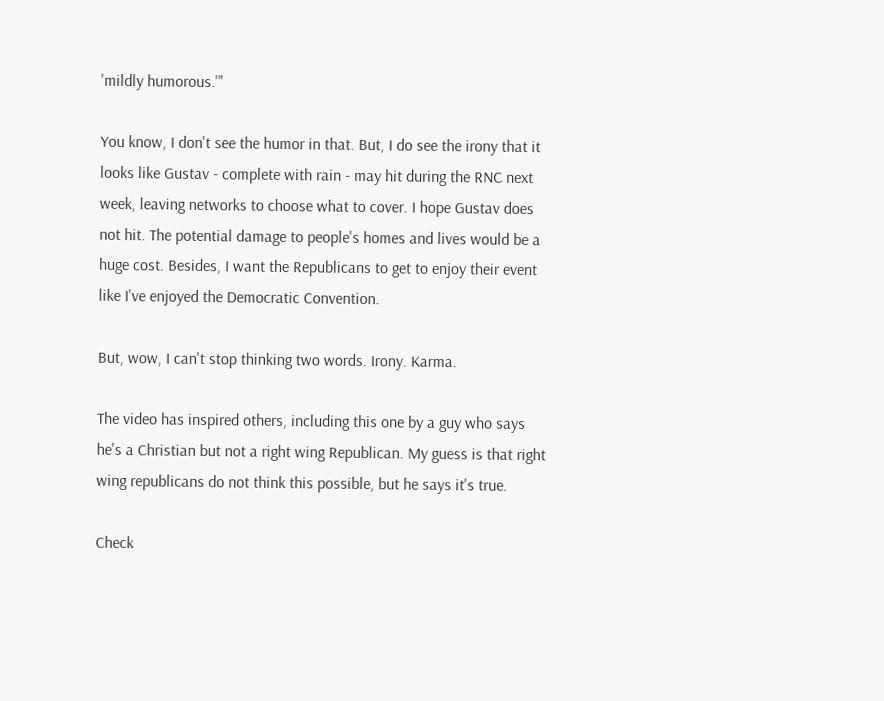'mildly humorous.'"

You know, I don't see the humor in that. But, I do see the irony that it looks like Gustav - complete with rain - may hit during the RNC next week, leaving networks to choose what to cover. I hope Gustav does not hit. The potential damage to people's homes and lives would be a huge cost. Besides, I want the Republicans to get to enjoy their event like I've enjoyed the Democratic Convention.

But, wow, I can't stop thinking two words. Irony. Karma.

The video has inspired others, including this one by a guy who says he's a Christian but not a right wing Republican. My guess is that right wing republicans do not think this possible, but he says it's true.

Check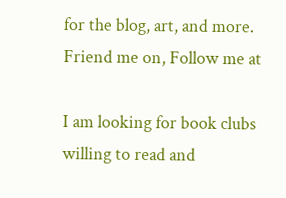for the blog, art, and more. Friend me on, Follow me at

I am looking for book clubs willing to read and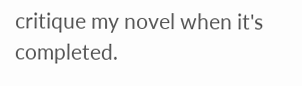critique my novel when it's completed.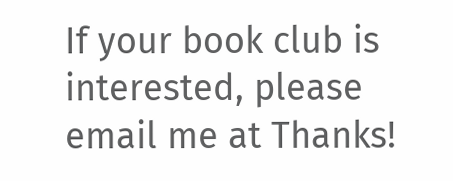If your book club is interested, please email me at Thanks!